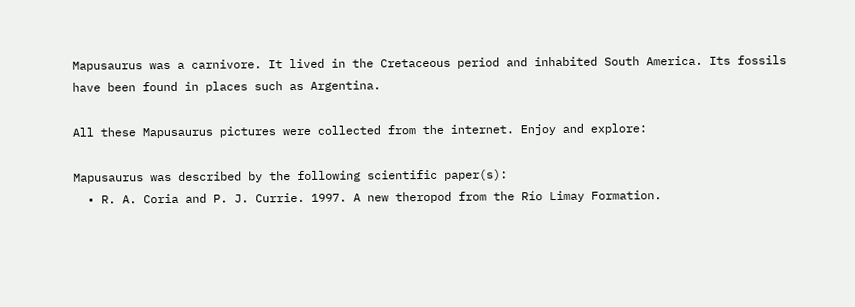Mapusaurus was a carnivore. It lived in the Cretaceous period and inhabited South America. Its fossils have been found in places such as Argentina.

All these Mapusaurus pictures were collected from the internet. Enjoy and explore:

Mapusaurus was described by the following scientific paper(s):
  • R. A. Coria and P. J. Currie. 1997. A new theropod from the Río Limay Formation.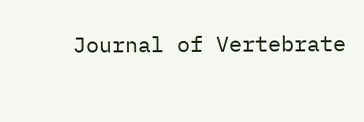Journal of Vertebrate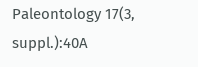Paleontology 17(3, suppl.):40A